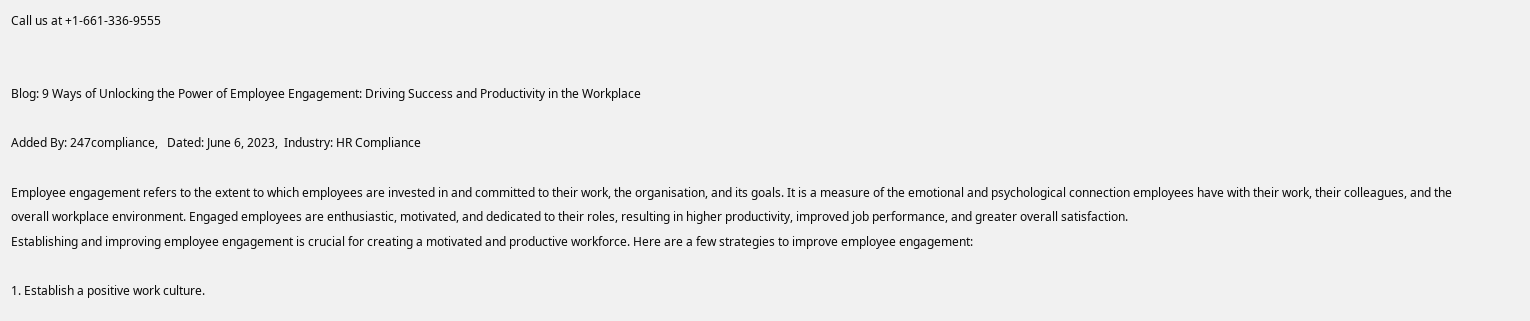Call us at +1-661-336-9555


Blog: 9 Ways of Unlocking the Power of Employee Engagement: Driving Success and Productivity in the Workplace

Added By: 247compliance,   Dated: June 6, 2023,  Industry: HR Compliance

Employee engagement refers to the extent to which employees are invested in and committed to their work, the organisation, and its goals. It is a measure of the emotional and psychological connection employees have with their work, their colleagues, and the overall workplace environment. Engaged employees are enthusiastic, motivated, and dedicated to their roles, resulting in higher productivity, improved job performance, and greater overall satisfaction.
Establishing and improving employee engagement is crucial for creating a motivated and productive workforce. Here are a few strategies to improve employee engagement:

1. Establish a positive work culture.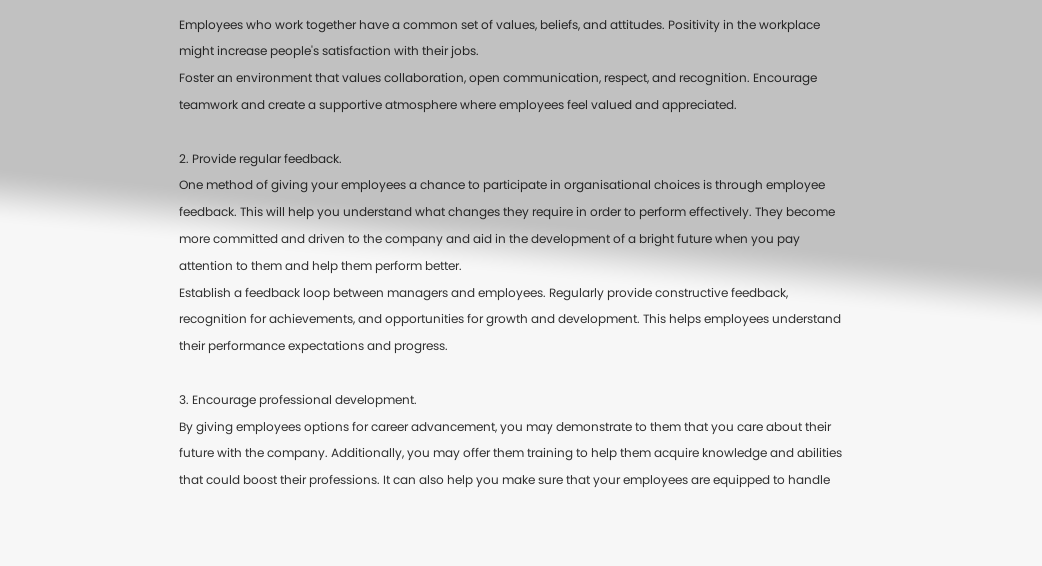Employees who work together have a common set of values, beliefs, and attitudes. Positivity in the workplace might increase people's satisfaction with their jobs.
Foster an environment that values collaboration, open communication, respect, and recognition. Encourage teamwork and create a supportive atmosphere where employees feel valued and appreciated.

2. Provide regular feedback.
One method of giving your employees a chance to participate in organisational choices is through employee feedback. This will help you understand what changes they require in order to perform effectively. They become more committed and driven to the company and aid in the development of a bright future when you pay attention to them and help them perform better.
Establish a feedback loop between managers and employees. Regularly provide constructive feedback, recognition for achievements, and opportunities for growth and development. This helps employees understand their performance expectations and progress.

3. Encourage professional development.
By giving employees options for career advancement, you may demonstrate to them that you care about their future with the company. Additionally, you may offer them training to help them acquire knowledge and abilities that could boost their professions. It can also help you make sure that your employees are equipped to handle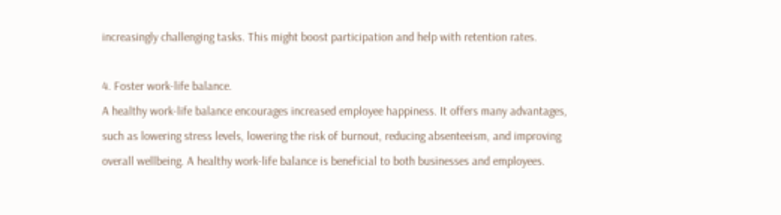increasingly challenging tasks. This might boost participation and help with retention rates.

4. Foster work-life balance.
A healthy work-life balance encourages increased employee happiness. It offers many advantages, such as lowering stress levels, lowering the risk of burnout, reducing absenteeism, and improving overall wellbeing. A healthy work-life balance is beneficial to both businesses and employees.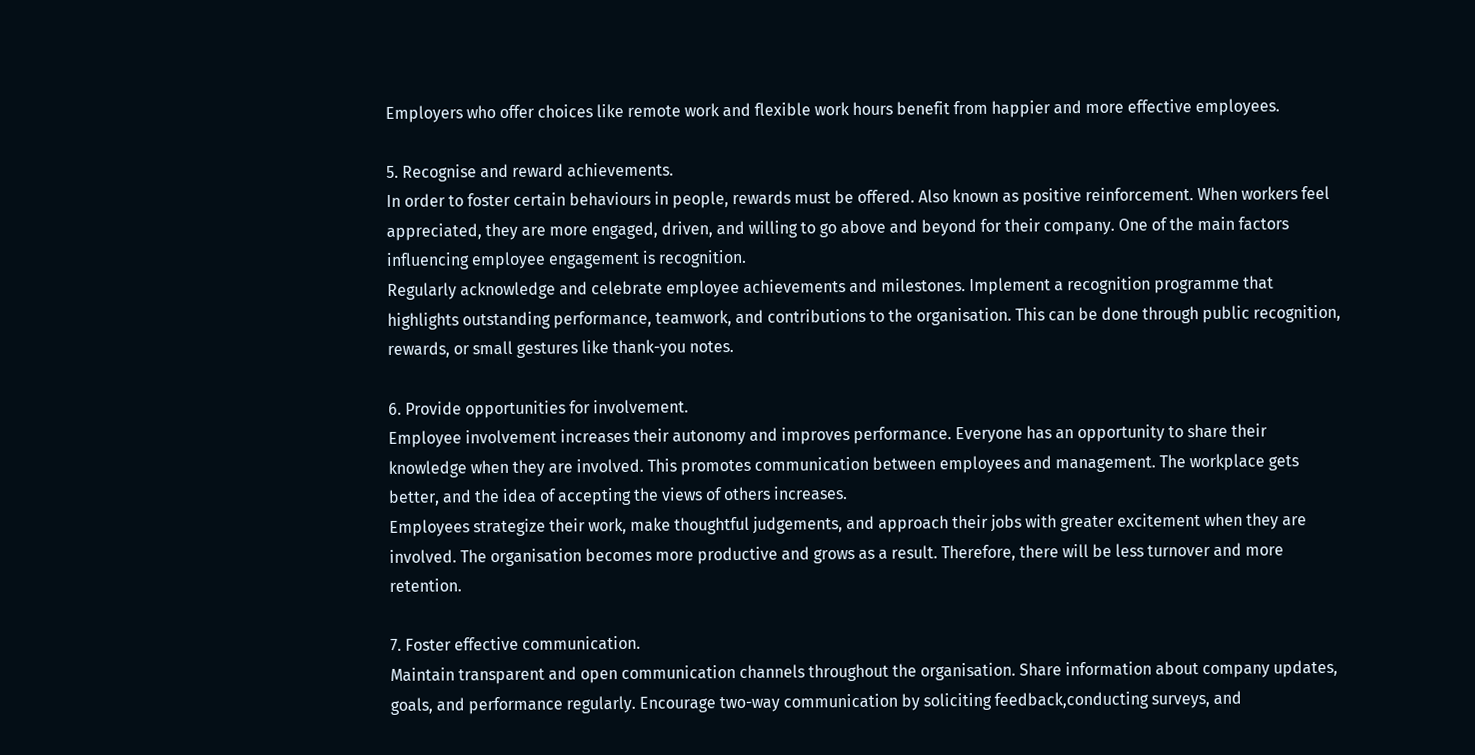Employers who offer choices like remote work and flexible work hours benefit from happier and more effective employees.

5. Recognise and reward achievements.
In order to foster certain behaviours in people, rewards must be offered. Also known as positive reinforcement. When workers feel appreciated, they are more engaged, driven, and willing to go above and beyond for their company. One of the main factors influencing employee engagement is recognition.
Regularly acknowledge and celebrate employee achievements and milestones. Implement a recognition programme that highlights outstanding performance, teamwork, and contributions to the organisation. This can be done through public recognition, rewards, or small gestures like thank-you notes.

6. Provide opportunities for involvement.
Employee involvement increases their autonomy and improves performance. Everyone has an opportunity to share their knowledge when they are involved. This promotes communication between employees and management. The workplace gets better, and the idea of accepting the views of others increases.
Employees strategize their work, make thoughtful judgements, and approach their jobs with greater excitement when they are involved. The organisation becomes more productive and grows as a result. Therefore, there will be less turnover and more retention.

7. Foster effective communication.
Maintain transparent and open communication channels throughout the organisation. Share information about company updates, goals, and performance regularly. Encourage two-way communication by soliciting feedback,conducting surveys, and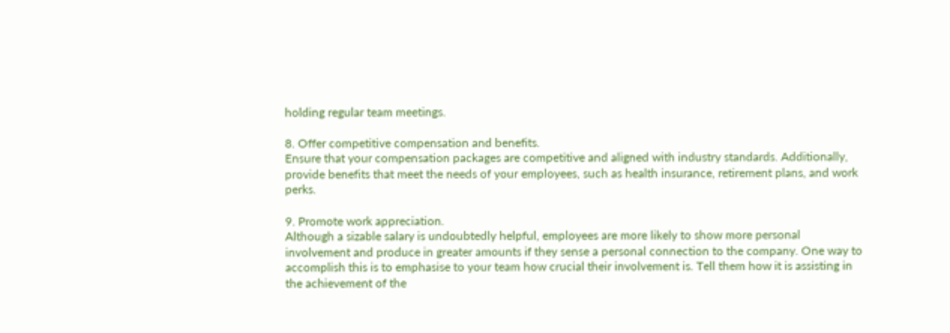holding regular team meetings.

8. Offer competitive compensation and benefits.
Ensure that your compensation packages are competitive and aligned with industry standards. Additionally, provide benefits that meet the needs of your employees, such as health insurance, retirement plans, and work perks.

9. Promote work appreciation.
Although a sizable salary is undoubtedly helpful, employees are more likely to show more personal involvement and produce in greater amounts if they sense a personal connection to the company. One way to accomplish this is to emphasise to your team how crucial their involvement is. Tell them how it is assisting in the achievement of the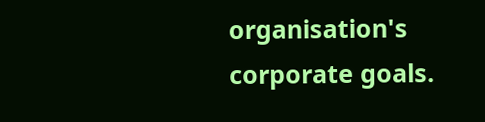organisation's corporate goals.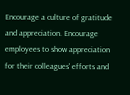Encourage a culture of gratitude and appreciation. Encourage employees to show appreciation for their colleagues' efforts and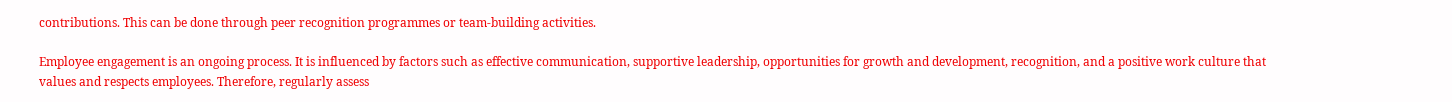contributions. This can be done through peer recognition programmes or team-building activities.

Employee engagement is an ongoing process. It is influenced by factors such as effective communication, supportive leadership, opportunities for growth and development, recognition, and a positive work culture that values and respects employees. Therefore, regularly assess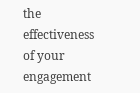the effectiveness of your engagement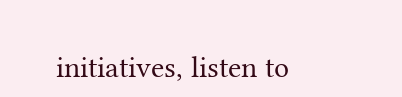initiatives, listen to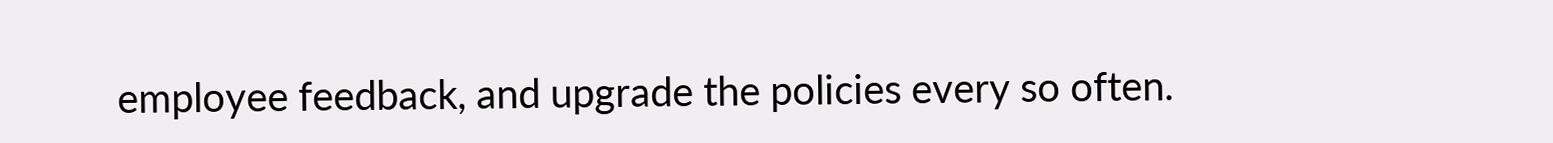employee feedback, and upgrade the policies every so often.